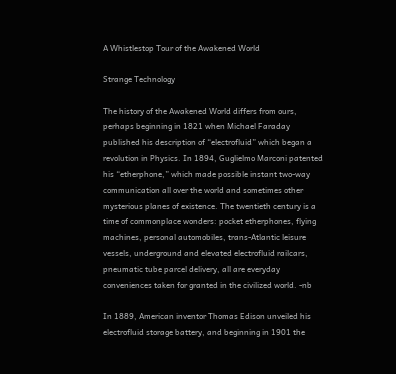A Whistlestop Tour of the Awakened World

Strange Technology

The history of the Awakened World differs from ours, perhaps beginning in 1821 when Michael Faraday published his description of “electrofluid” which began a revolution in Physics. In 1894, Guglielmo Marconi patented his “etherphone,” which made possible instant two-way communication all over the world and sometimes other mysterious planes of existence. The twentieth century is a time of commonplace wonders: pocket etherphones, flying machines, personal automobiles, trans-Atlantic leisure vessels, underground and elevated electrofluid railcars, pneumatic tube parcel delivery, all are everyday conveniences taken for granted in the civilized world. -nb

In 1889, American inventor Thomas Edison unveiled his electrofluid storage battery, and beginning in 1901 the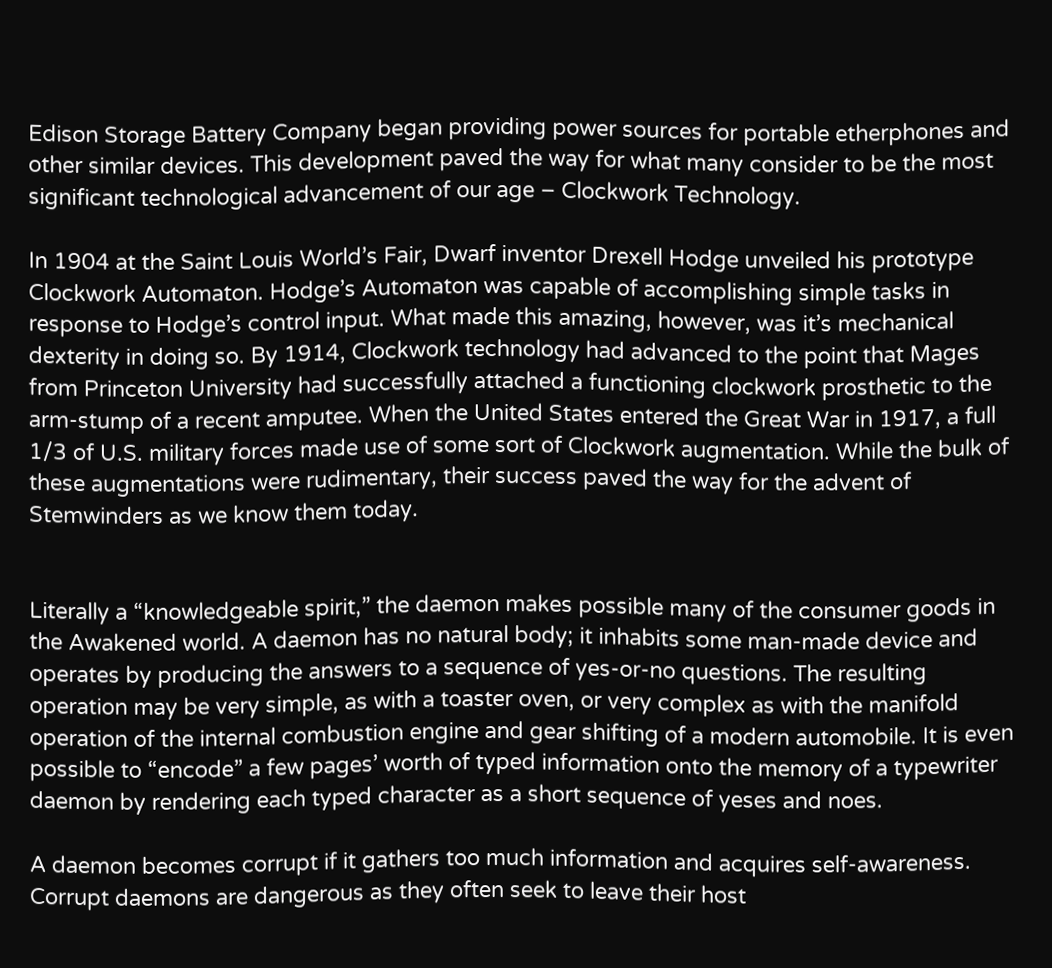Edison Storage Battery Company began providing power sources for portable etherphones and other similar devices. This development paved the way for what many consider to be the most significant technological advancement of our age – Clockwork Technology.

In 1904 at the Saint Louis World’s Fair, Dwarf inventor Drexell Hodge unveiled his prototype Clockwork Automaton. Hodge’s Automaton was capable of accomplishing simple tasks in response to Hodge’s control input. What made this amazing, however, was it’s mechanical dexterity in doing so. By 1914, Clockwork technology had advanced to the point that Mages from Princeton University had successfully attached a functioning clockwork prosthetic to the arm-stump of a recent amputee. When the United States entered the Great War in 1917, a full 1/3 of U.S. military forces made use of some sort of Clockwork augmentation. While the bulk of these augmentations were rudimentary, their success paved the way for the advent of Stemwinders as we know them today.


Literally a “knowledgeable spirit,” the daemon makes possible many of the consumer goods in the Awakened world. A daemon has no natural body; it inhabits some man-made device and operates by producing the answers to a sequence of yes-or-no questions. The resulting operation may be very simple, as with a toaster oven, or very complex as with the manifold operation of the internal combustion engine and gear shifting of a modern automobile. It is even possible to “encode” a few pages’ worth of typed information onto the memory of a typewriter daemon by rendering each typed character as a short sequence of yeses and noes.

A daemon becomes corrupt if it gathers too much information and acquires self-awareness. Corrupt daemons are dangerous as they often seek to leave their host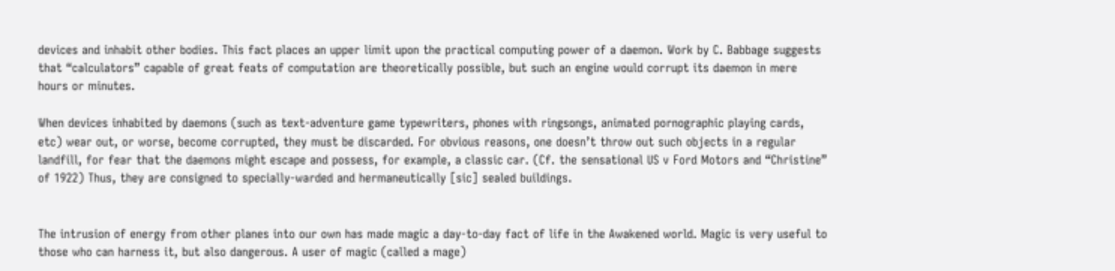devices and inhabit other bodies. This fact places an upper limit upon the practical computing power of a daemon. Work by C. Babbage suggests that “calculators” capable of great feats of computation are theoretically possible, but such an engine would corrupt its daemon in mere hours or minutes.

When devices inhabited by daemons (such as text-adventure game typewriters, phones with ringsongs, animated pornographic playing cards, etc) wear out, or worse, become corrupted, they must be discarded. For obvious reasons, one doesn’t throw out such objects in a regular landfill, for fear that the daemons might escape and possess, for example, a classic car. (Cf. the sensational US v Ford Motors and “Christine” of 1922) Thus, they are consigned to specially-warded and hermaneutically [sic] sealed buildings.


The intrusion of energy from other planes into our own has made magic a day-to-day fact of life in the Awakened world. Magic is very useful to those who can harness it, but also dangerous. A user of magic (called a mage)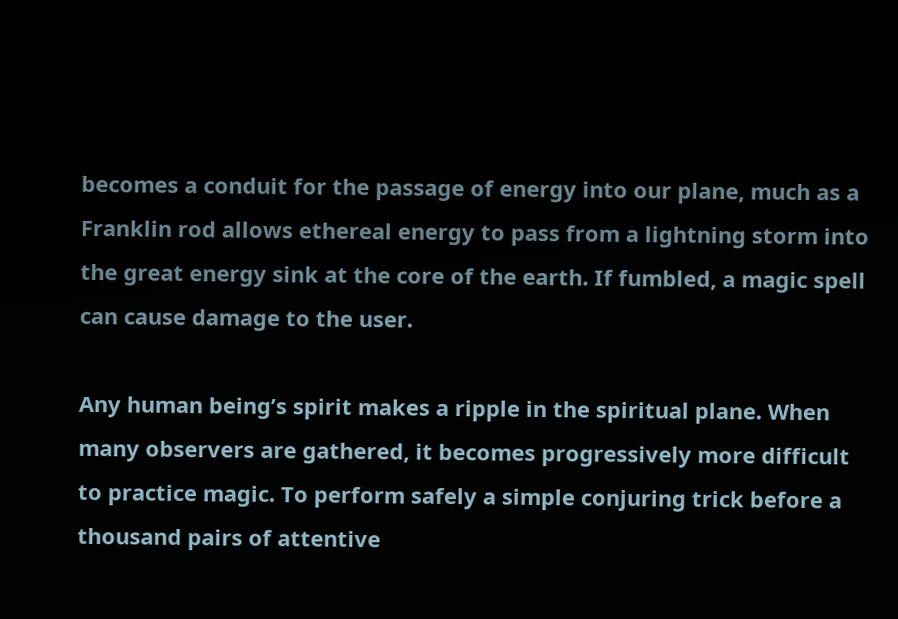becomes a conduit for the passage of energy into our plane, much as a Franklin rod allows ethereal energy to pass from a lightning storm into the great energy sink at the core of the earth. If fumbled, a magic spell can cause damage to the user.

Any human being’s spirit makes a ripple in the spiritual plane. When many observers are gathered, it becomes progressively more difficult to practice magic. To perform safely a simple conjuring trick before a thousand pairs of attentive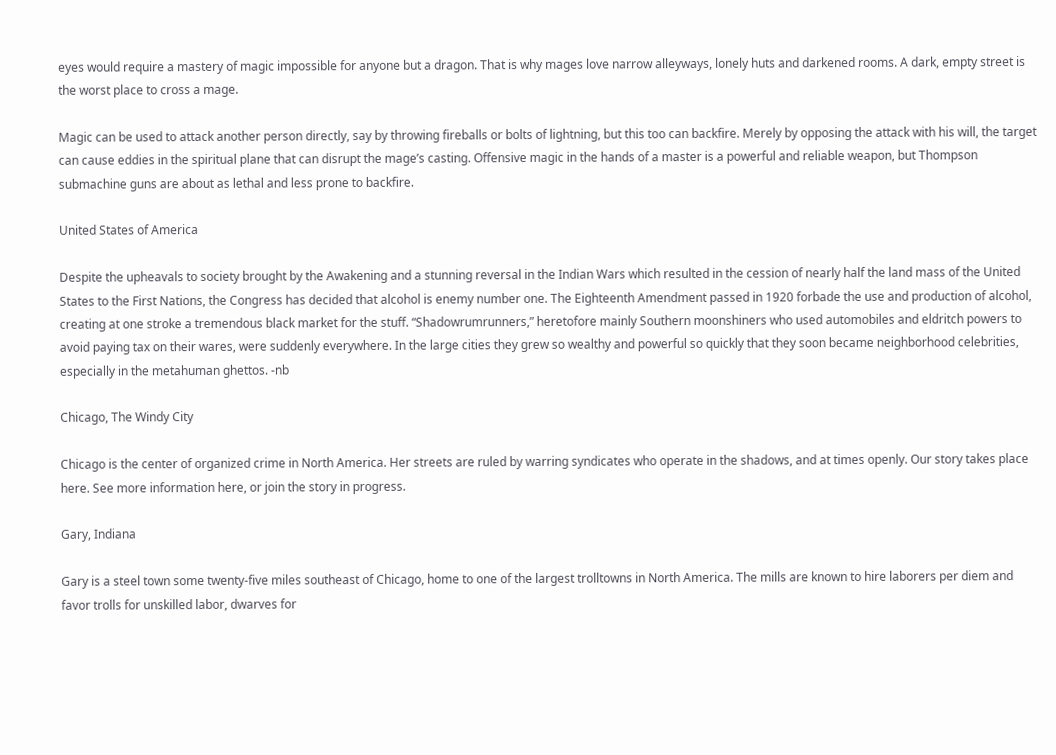eyes would require a mastery of magic impossible for anyone but a dragon. That is why mages love narrow alleyways, lonely huts and darkened rooms. A dark, empty street is the worst place to cross a mage.

Magic can be used to attack another person directly, say by throwing fireballs or bolts of lightning, but this too can backfire. Merely by opposing the attack with his will, the target can cause eddies in the spiritual plane that can disrupt the mage’s casting. Offensive magic in the hands of a master is a powerful and reliable weapon, but Thompson submachine guns are about as lethal and less prone to backfire.

United States of America

Despite the upheavals to society brought by the Awakening and a stunning reversal in the Indian Wars which resulted in the cession of nearly half the land mass of the United States to the First Nations, the Congress has decided that alcohol is enemy number one. The Eighteenth Amendment passed in 1920 forbade the use and production of alcohol, creating at one stroke a tremendous black market for the stuff. “Shadowrumrunners,” heretofore mainly Southern moonshiners who used automobiles and eldritch powers to avoid paying tax on their wares, were suddenly everywhere. In the large cities they grew so wealthy and powerful so quickly that they soon became neighborhood celebrities, especially in the metahuman ghettos. -nb

Chicago, The Windy City

Chicago is the center of organized crime in North America. Her streets are ruled by warring syndicates who operate in the shadows, and at times openly. Our story takes place here. See more information here, or join the story in progress.

Gary, Indiana

Gary is a steel town some twenty-five miles southeast of Chicago, home to one of the largest trolltowns in North America. The mills are known to hire laborers per diem and favor trolls for unskilled labor, dwarves for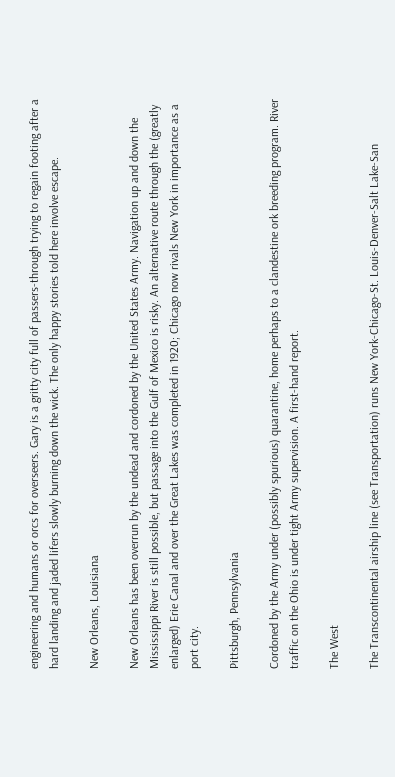engineering and humans or orcs for overseers. Gary is a gritty city full of passers-through trying to regain footing after a hard landing and jaded lifers slowly burning down the wick. The only happy stories told here involve escape.

New Orleans, Louisiana

New Orleans has been overrun by the undead and cordoned by the United States Army. Navigation up and down the Mississippi River is still possible, but passage into the Gulf of Mexico is risky. An alternative route through the (greatly enlarged) Erie Canal and over the Great Lakes was completed in 1920; Chicago now rivals New York in importance as a port city.

Pittsburgh, Pennsylvania

Cordoned by the Army under (possibly spurious) quarantine, home perhaps to a clandestine ork breeding program. River traffic on the Ohio is under tight Army supervision. A first-hand report.

The West

The Transcontinental airship line (see Transportation) runs New York-Chicago-St. Louis-Denver-Salt Lake-San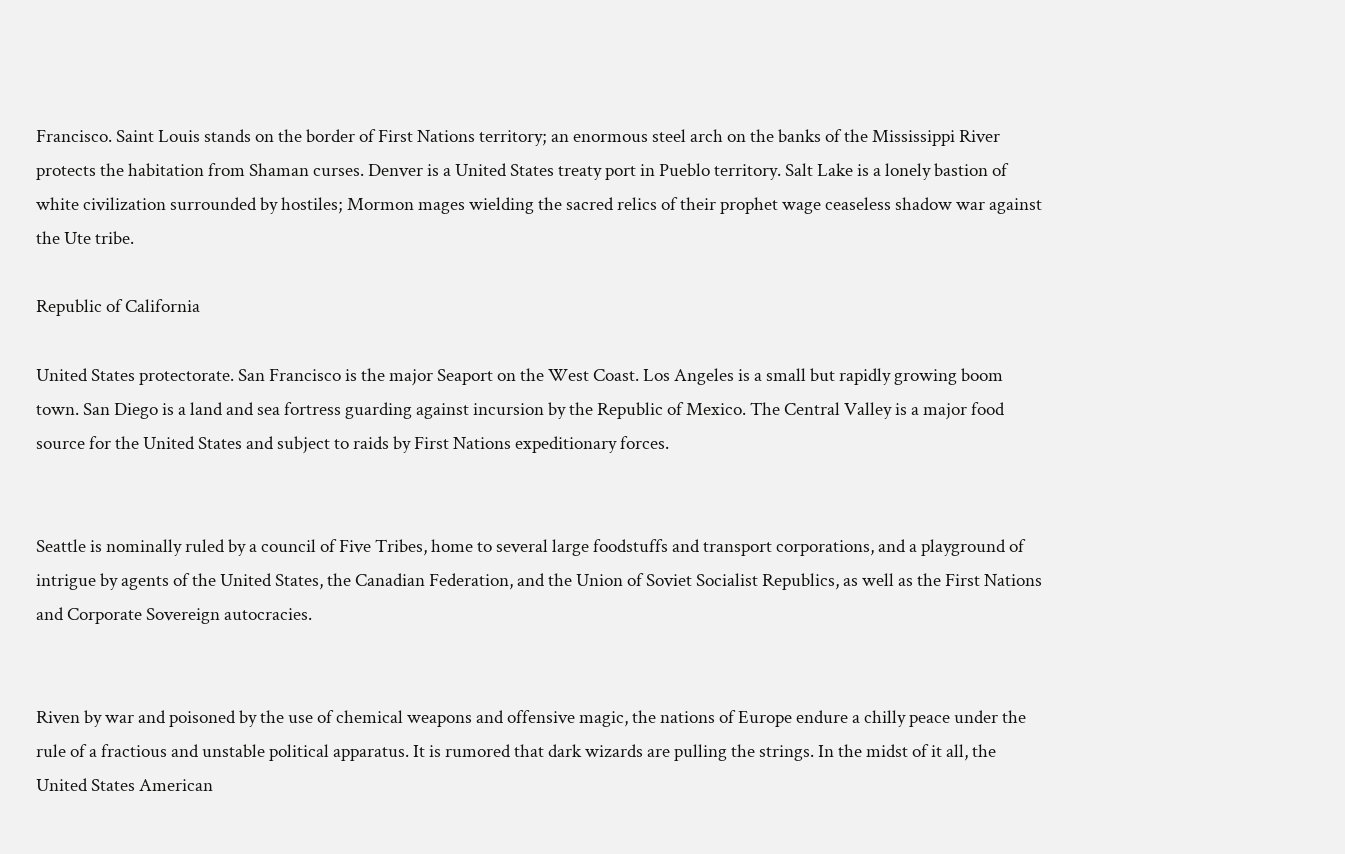Francisco. Saint Louis stands on the border of First Nations territory; an enormous steel arch on the banks of the Mississippi River protects the habitation from Shaman curses. Denver is a United States treaty port in Pueblo territory. Salt Lake is a lonely bastion of white civilization surrounded by hostiles; Mormon mages wielding the sacred relics of their prophet wage ceaseless shadow war against the Ute tribe.

Republic of California

United States protectorate. San Francisco is the major Seaport on the West Coast. Los Angeles is a small but rapidly growing boom town. San Diego is a land and sea fortress guarding against incursion by the Republic of Mexico. The Central Valley is a major food source for the United States and subject to raids by First Nations expeditionary forces.


Seattle is nominally ruled by a council of Five Tribes, home to several large foodstuffs and transport corporations, and a playground of intrigue by agents of the United States, the Canadian Federation, and the Union of Soviet Socialist Republics, as well as the First Nations and Corporate Sovereign autocracies.


Riven by war and poisoned by the use of chemical weapons and offensive magic, the nations of Europe endure a chilly peace under the rule of a fractious and unstable political apparatus. It is rumored that dark wizards are pulling the strings. In the midst of it all, the United States American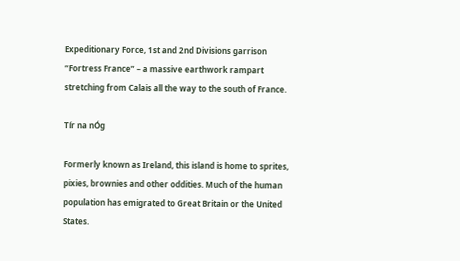Expeditionary Force, 1st and 2nd Divisions garrison “Fortress France” – a massive earthwork rampart stretching from Calais all the way to the south of France.

Tír na nÓg

Formerly known as Ireland, this island is home to sprites, pixies, brownies and other oddities. Much of the human population has emigrated to Great Britain or the United States.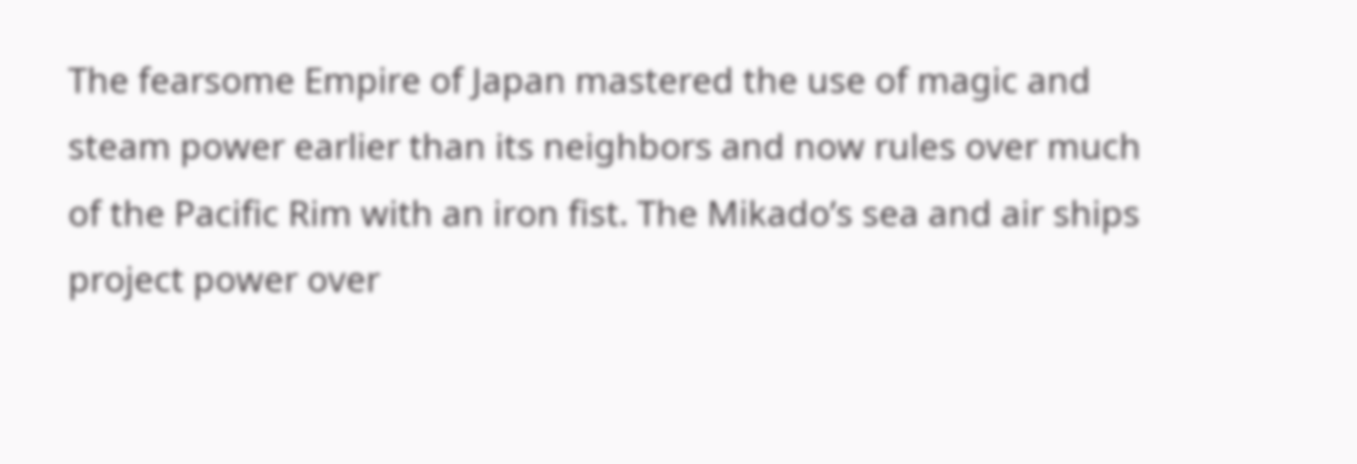The fearsome Empire of Japan mastered the use of magic and steam power earlier than its neighbors and now rules over much of the Pacific Rim with an iron fist. The Mikado’s sea and air ships project power over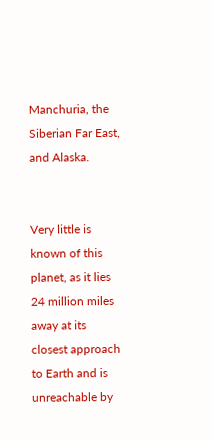Manchuria, the Siberian Far East, and Alaska.


Very little is known of this planet, as it lies 24 million miles away at its closest approach to Earth and is unreachable by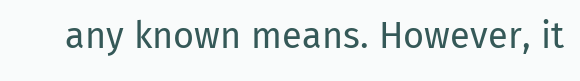any known means. However, it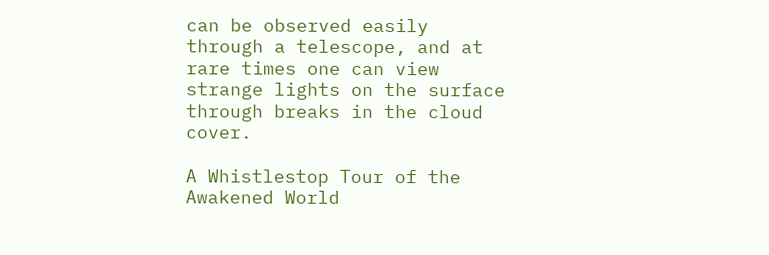can be observed easily through a telescope, and at rare times one can view strange lights on the surface through breaks in the cloud cover.

A Whistlestop Tour of the Awakened World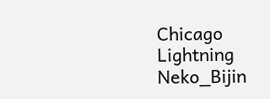Chicago Lightning Neko_Bijin